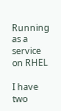Running as a service on RHEL

I have two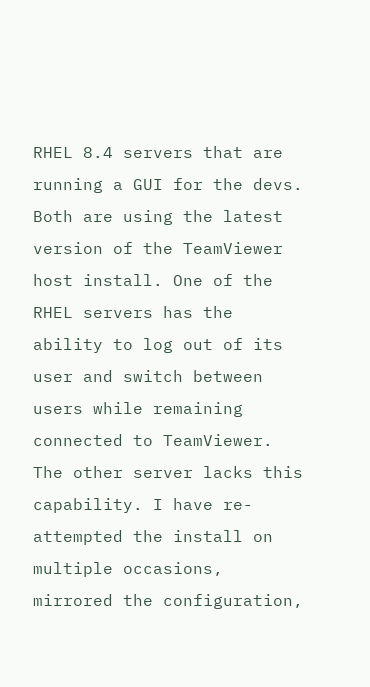RHEL 8.4 servers that are running a GUI for the devs. Both are using the latest version of the TeamViewer host install. One of the RHEL servers has the ability to log out of its user and switch between users while remaining connected to TeamViewer. The other server lacks this capability. I have re-attempted the install on multiple occasions, mirrored the configuration,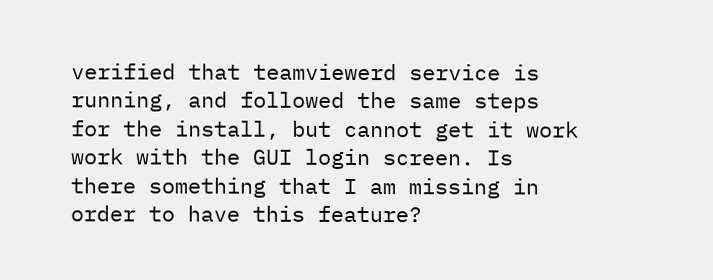verified that teamviewerd service is running, and followed the same steps for the install, but cannot get it work work with the GUI login screen. Is there something that I am missing in order to have this feature?